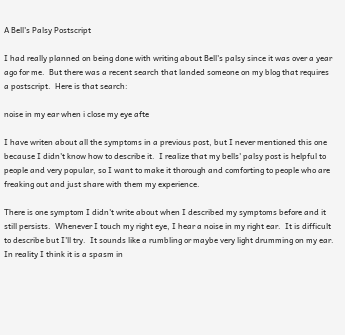A Bell's Palsy Postscript

I had really planned on being done with writing about Bell's palsy since it was over a year ago for me.  But there was a recent search that landed someone on my blog that requires a postscript.  Here is that search:

noise in my ear when i close my eye afte

I have writen about all the symptoms in a previous post, but I never mentioned this one because I didn't know how to describe it.  I realize that my bells' palsy post is helpful to people and very popular, so I want to make it thorough and comforting to people who are freaking out and just share with them my experience.

There is one symptom I didn't write about when I described my symptoms before and it still persists.  Whenever I touch my right eye, I hear a noise in my right ear.  It is difficult to describe but I'll try.  It sounds like a rumbling or maybe very light drumming on my ear.  In reality I think it is a spasm in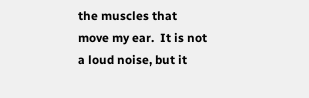the muscles that move my ear.  It is not a loud noise, but it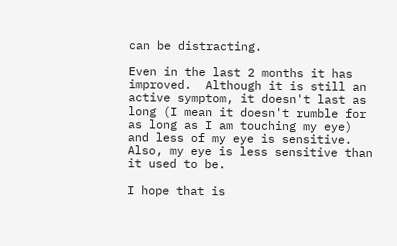can be distracting.

Even in the last 2 months it has improved.  Although it is still an active symptom, it doesn't last as long (I mean it doesn't rumble for as long as I am touching my eye) and less of my eye is sensitive.  Also, my eye is less sensitive than it used to be.

I hope that is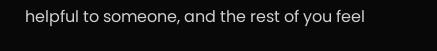helpful to someone, and the rest of you feel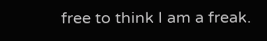free to think I am a freak.